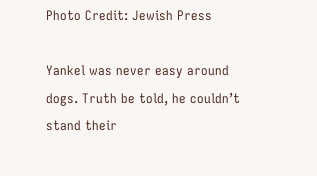Photo Credit: Jewish Press

Yankel was never easy around dogs. Truth be told, he couldn’t stand their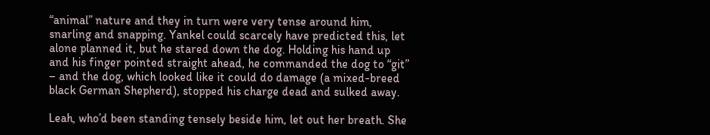“animal” nature and they in turn were very tense around him, snarling and snapping. Yankel could scarcely have predicted this, let alone planned it, but he stared down the dog. Holding his hand up and his finger pointed straight ahead, he commanded the dog to “git” – and the dog, which looked like it could do damage (a mixed-breed black German Shepherd), stopped his charge dead and sulked away.

Leah, who’d been standing tensely beside him, let out her breath. She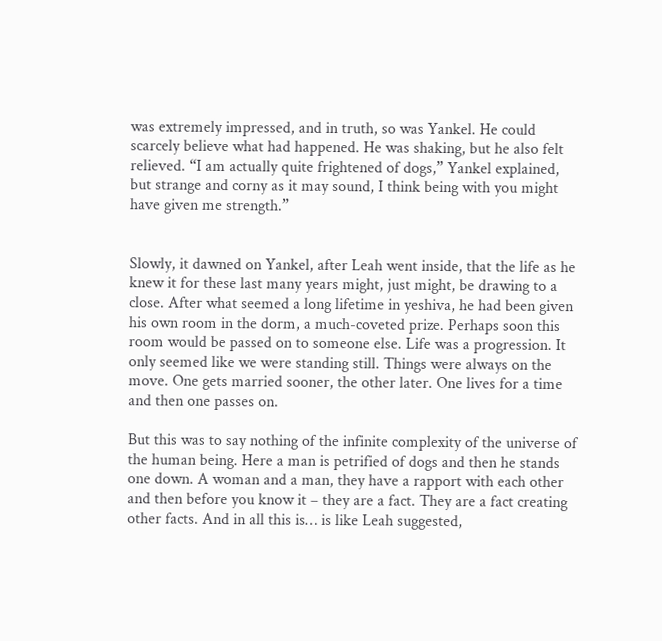was extremely impressed, and in truth, so was Yankel. He could scarcely believe what had happened. He was shaking, but he also felt relieved. “I am actually quite frightened of dogs,” Yankel explained, but strange and corny as it may sound, I think being with you might have given me strength.”


Slowly, it dawned on Yankel, after Leah went inside, that the life as he knew it for these last many years might, just might, be drawing to a close. After what seemed a long lifetime in yeshiva, he had been given his own room in the dorm, a much-coveted prize. Perhaps soon this room would be passed on to someone else. Life was a progression. It only seemed like we were standing still. Things were always on the move. One gets married sooner, the other later. One lives for a time and then one passes on.

But this was to say nothing of the infinite complexity of the universe of the human being. Here a man is petrified of dogs and then he stands one down. A woman and a man, they have a rapport with each other and then before you know it – they are a fact. They are a fact creating other facts. And in all this is… is like Leah suggested,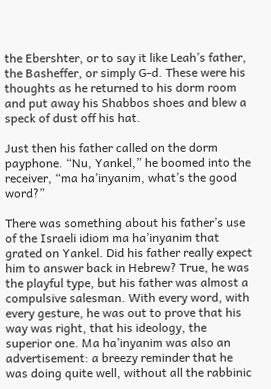the Ebershter, or to say it like Leah’s father, the Basheffer, or simply G-d. These were his thoughts as he returned to his dorm room and put away his Shabbos shoes and blew a speck of dust off his hat.

Just then his father called on the dorm payphone. “Nu, Yankel,” he boomed into the receiver, “ma ha’inyanim, what’s the good word?”

There was something about his father’s use of the Israeli idiom ma ha’inyanim that grated on Yankel. Did his father really expect him to answer back in Hebrew? True, he was the playful type, but his father was almost a compulsive salesman. With every word, with every gesture, he was out to prove that his way was right, that his ideology, the superior one. Ma ha’inyanim was also an advertisement: a breezy reminder that he was doing quite well, without all the rabbinic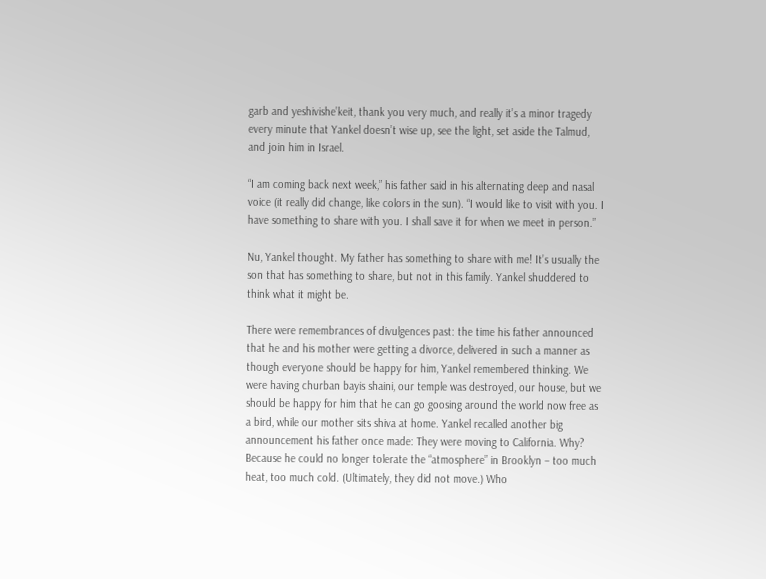garb and yeshivishe’keit, thank you very much, and really it’s a minor tragedy every minute that Yankel doesn’t wise up, see the light, set aside the Talmud, and join him in Israel.

“I am coming back next week,” his father said in his alternating deep and nasal voice (it really did change, like colors in the sun). “I would like to visit with you. I have something to share with you. I shall save it for when we meet in person.”

Nu, Yankel thought. My father has something to share with me! It’s usually the son that has something to share, but not in this family. Yankel shuddered to think what it might be.

There were remembrances of divulgences past: the time his father announced that he and his mother were getting a divorce, delivered in such a manner as though everyone should be happy for him, Yankel remembered thinking. We were having churban bayis shaini, our temple was destroyed, our house, but we should be happy for him that he can go goosing around the world now free as a bird, while our mother sits shiva at home. Yankel recalled another big announcement his father once made: They were moving to California. Why? Because he could no longer tolerate the “atmosphere” in Brooklyn – too much heat, too much cold. (Ultimately, they did not move.) Who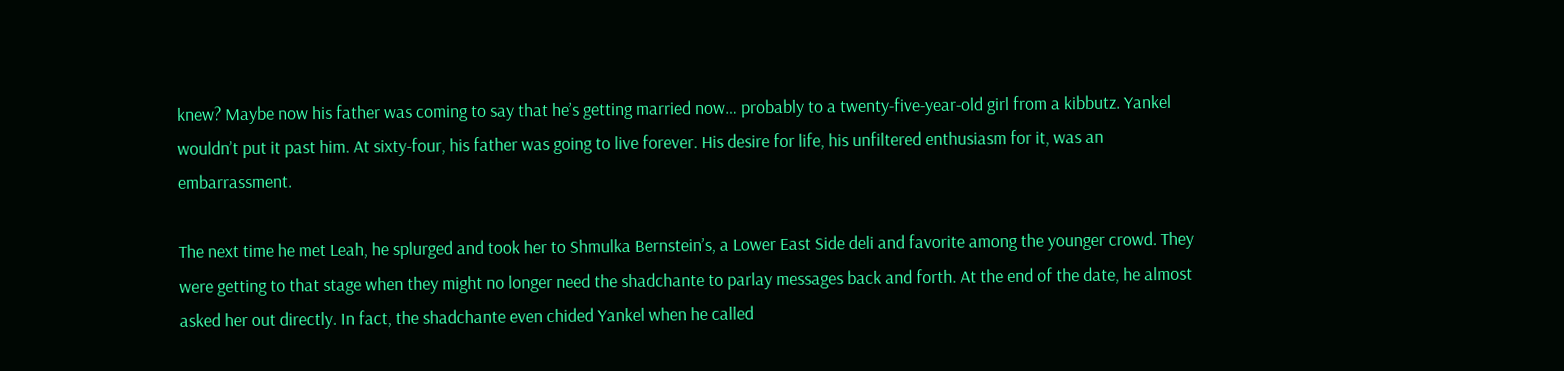knew? Maybe now his father was coming to say that he’s getting married now… probably to a twenty-five-year-old girl from a kibbutz. Yankel wouldn’t put it past him. At sixty-four, his father was going to live forever. His desire for life, his unfiltered enthusiasm for it, was an embarrassment.

The next time he met Leah, he splurged and took her to Shmulka Bernstein’s, a Lower East Side deli and favorite among the younger crowd. They were getting to that stage when they might no longer need the shadchante to parlay messages back and forth. At the end of the date, he almost asked her out directly. In fact, the shadchante even chided Yankel when he called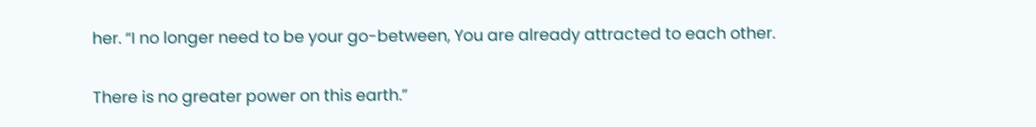her. “I no longer need to be your go-between, You are already attracted to each other.

There is no greater power on this earth.”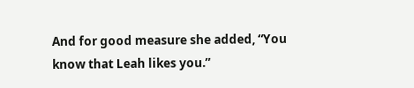And for good measure she added, “You know that Leah likes you.”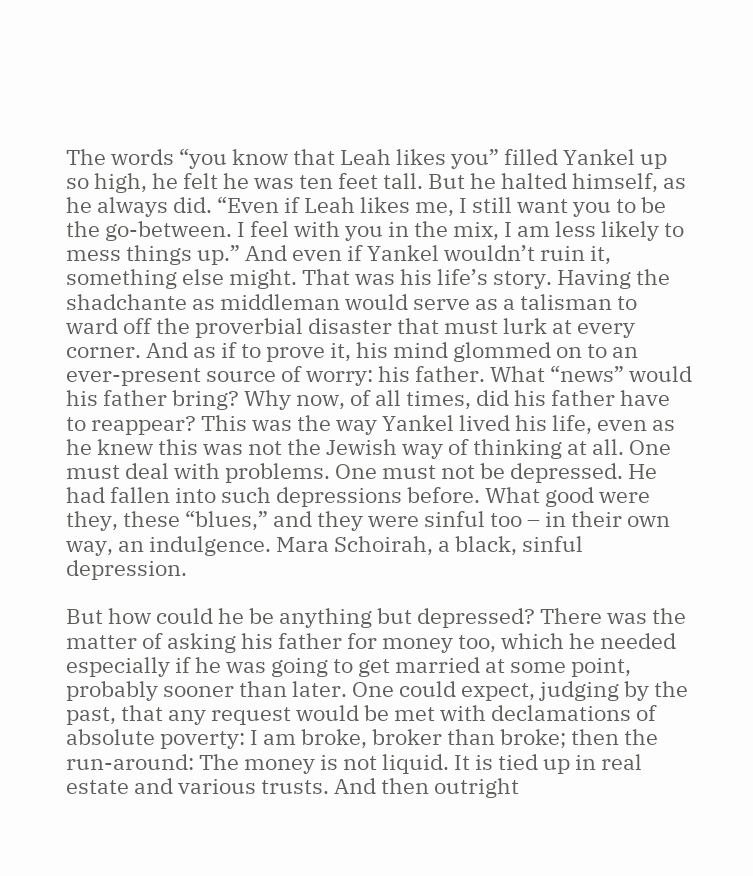The words “you know that Leah likes you” filled Yankel up so high, he felt he was ten feet tall. But he halted himself, as he always did. “Even if Leah likes me, I still want you to be the go-between. I feel with you in the mix, I am less likely to mess things up.” And even if Yankel wouldn’t ruin it, something else might. That was his life’s story. Having the shadchante as middleman would serve as a talisman to ward off the proverbial disaster that must lurk at every corner. And as if to prove it, his mind glommed on to an ever-present source of worry: his father. What “news” would his father bring? Why now, of all times, did his father have to reappear? This was the way Yankel lived his life, even as he knew this was not the Jewish way of thinking at all. One must deal with problems. One must not be depressed. He had fallen into such depressions before. What good were they, these “blues,” and they were sinful too – in their own way, an indulgence. Mara Schoirah, a black, sinful depression.

But how could he be anything but depressed? There was the matter of asking his father for money too, which he needed especially if he was going to get married at some point, probably sooner than later. One could expect, judging by the past, that any request would be met with declamations of absolute poverty: I am broke, broker than broke; then the run-around: The money is not liquid. It is tied up in real estate and various trusts. And then outright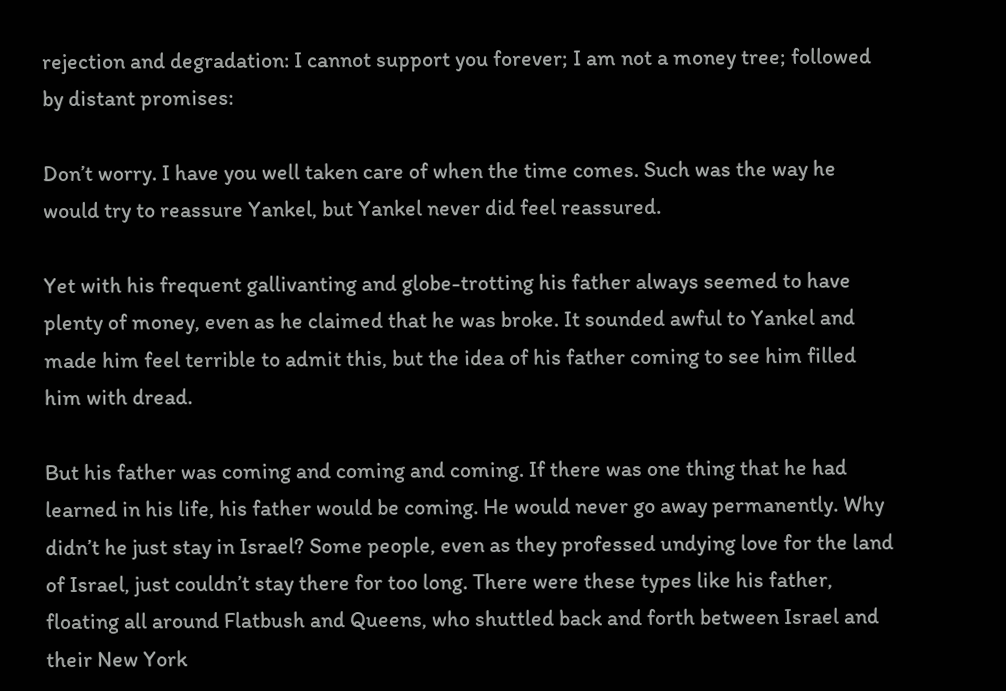rejection and degradation: I cannot support you forever; I am not a money tree; followed by distant promises:

Don’t worry. I have you well taken care of when the time comes. Such was the way he would try to reassure Yankel, but Yankel never did feel reassured.

Yet with his frequent gallivanting and globe-trotting his father always seemed to have plenty of money, even as he claimed that he was broke. It sounded awful to Yankel and made him feel terrible to admit this, but the idea of his father coming to see him filled him with dread.

But his father was coming and coming and coming. If there was one thing that he had learned in his life, his father would be coming. He would never go away permanently. Why didn’t he just stay in Israel? Some people, even as they professed undying love for the land of Israel, just couldn’t stay there for too long. There were these types like his father, floating all around Flatbush and Queens, who shuttled back and forth between Israel and their New York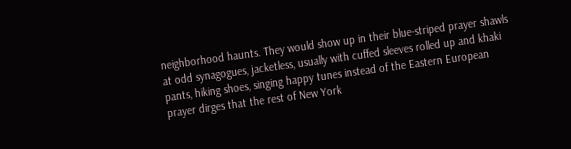neighborhood haunts. They would show up in their blue-striped prayer shawls at odd synagogues, jacketless, usually with cuffed sleeves rolled up and khaki pants, hiking shoes, singing happy tunes instead of the Eastern European prayer dirges that the rest of New York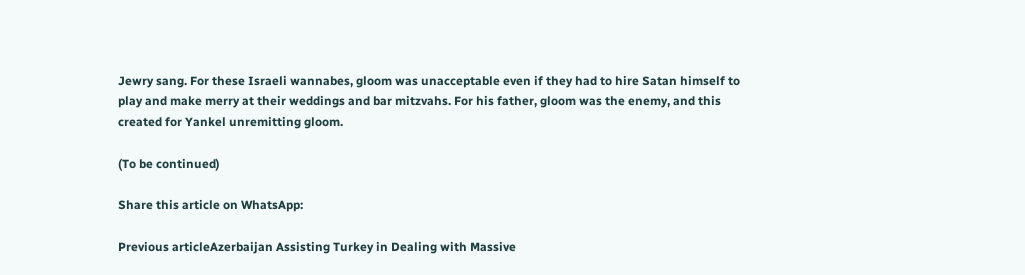Jewry sang. For these Israeli wannabes, gloom was unacceptable even if they had to hire Satan himself to play and make merry at their weddings and bar mitzvahs. For his father, gloom was the enemy, and this created for Yankel unremitting gloom.

(To be continued)

Share this article on WhatsApp:

Previous articleAzerbaijan Assisting Turkey in Dealing with Massive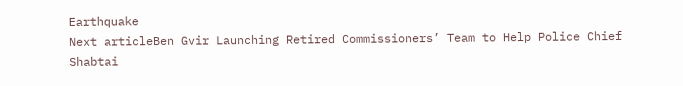Earthquake
Next articleBen Gvir Launching Retired Commissioners’ Team to Help Police Chief Shabtai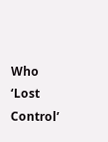Who ‘Lost Control’